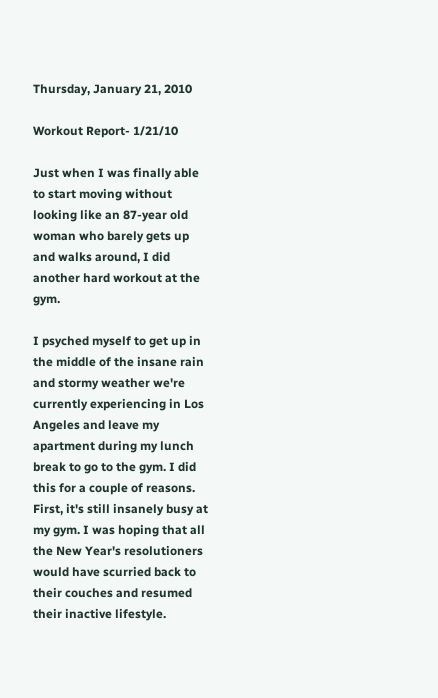Thursday, January 21, 2010

Workout Report- 1/21/10

Just when I was finally able to start moving without looking like an 87-year old woman who barely gets up and walks around, I did another hard workout at the gym.

I psyched myself to get up in the middle of the insane rain and stormy weather we're currently experiencing in Los Angeles and leave my apartment during my lunch break to go to the gym. I did this for a couple of reasons. First, it's still insanely busy at my gym. I was hoping that all the New Year's resolutioners would have scurried back to their couches and resumed their inactive lifestyle.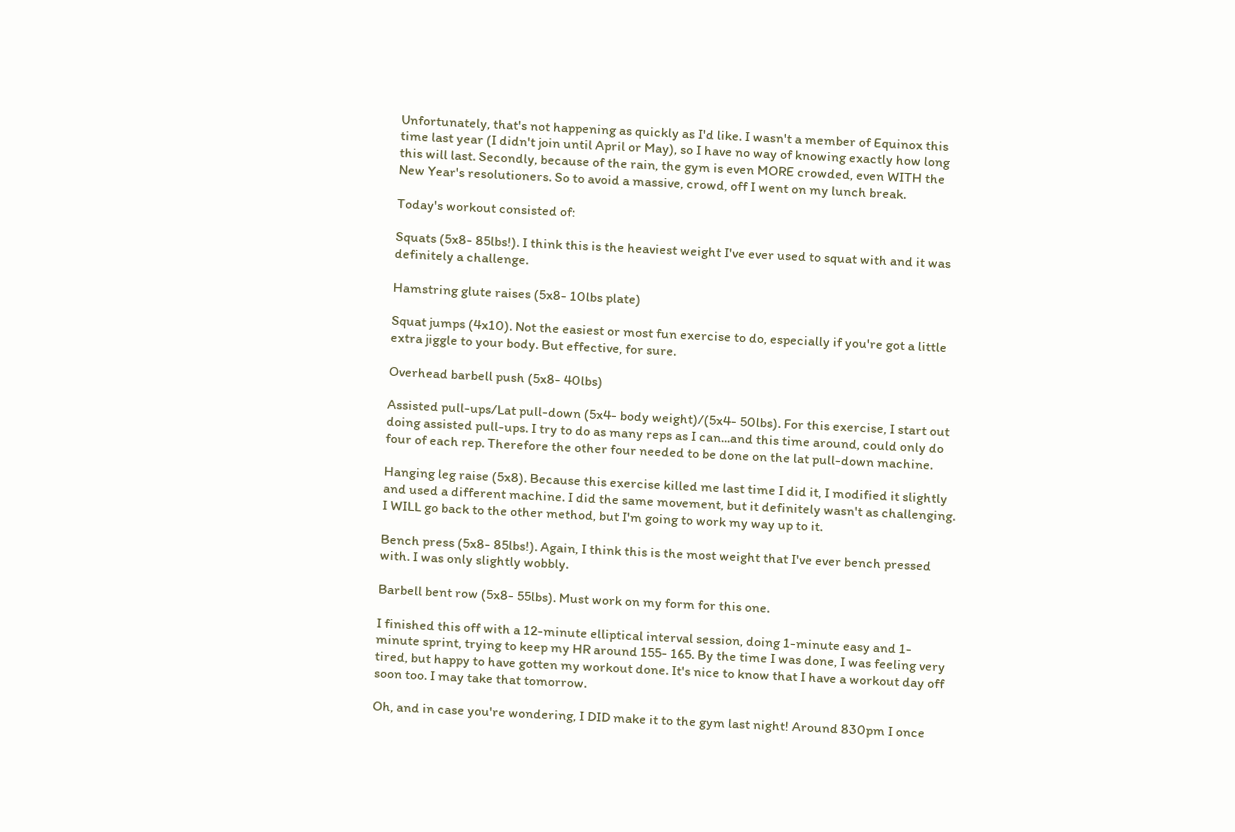Unfortunately, that's not happening as quickly as I'd like. I wasn't a member of Equinox this time last year (I didn't join until April or May), so I have no way of knowing exactly how long this will last. Secondly, because of the rain, the gym is even MORE crowded, even WITH the New Year's resolutioners. So to avoid a massive, crowd, off I went on my lunch break.

Today's workout consisted of:

Squats (5x8- 85lbs!). I think this is the heaviest weight I've ever used to squat with and it was definitely a challenge.

Hamstring glute raises (5x8- 10lbs plate)

Squat jumps (4x10). Not the easiest or most fun exercise to do, especially if you're got a little extra jiggle to your body. But effective, for sure.

Overhead barbell push (5x8- 40lbs)

Assisted pull-ups/Lat pull-down (5x4- body weight)/(5x4- 50lbs). For this exercise, I start out doing assisted pull-ups. I try to do as many reps as I can...and this time around, could only do four of each rep. Therefore the other four needed to be done on the lat pull-down machine.

Hanging leg raise (5x8). Because this exercise killed me last time I did it, I modified it slightly and used a different machine. I did the same movement, but it definitely wasn't as challenging. I WILL go back to the other method, but I'm going to work my way up to it.

Bench press (5x8- 85lbs!). Again, I think this is the most weight that I've ever bench pressed with. I was only slightly wobbly.

Barbell bent row (5x8- 55lbs). Must work on my form for this one.

I finished this off with a 12-minute elliptical interval session, doing 1-minute easy and 1-minute sprint, trying to keep my HR around 155- 165. By the time I was done, I was feeling very tired, but happy to have gotten my workout done. It's nice to know that I have a workout day off soon too. I may take that tomorrow.

Oh, and in case you're wondering, I DID make it to the gym last night! Around 830pm I once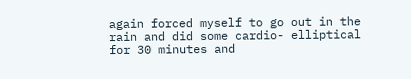again forced myself to go out in the rain and did some cardio- elliptical for 30 minutes and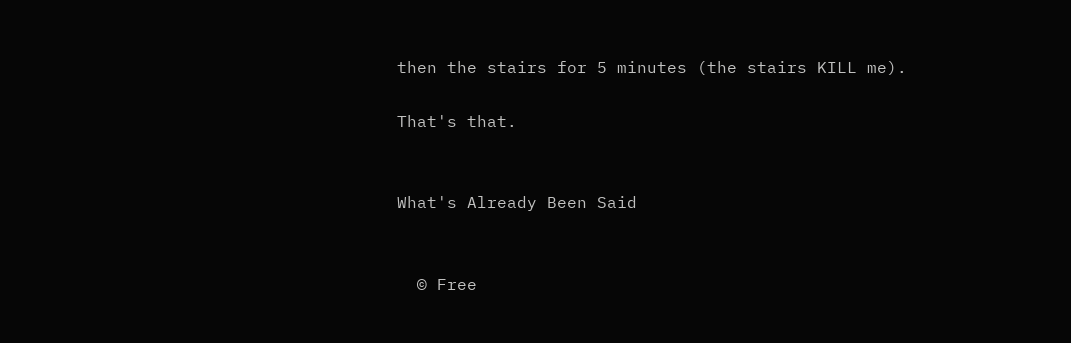then the stairs for 5 minutes (the stairs KILL me).

That's that.


What's Already Been Said


  © Free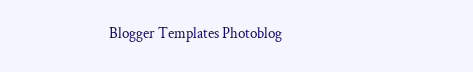Blogger Templates Photoblog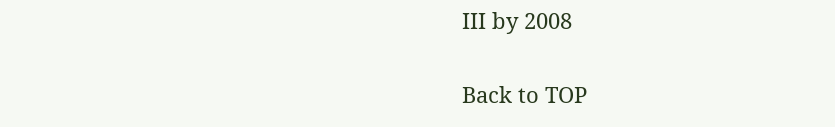III by 2008

Back to TOP